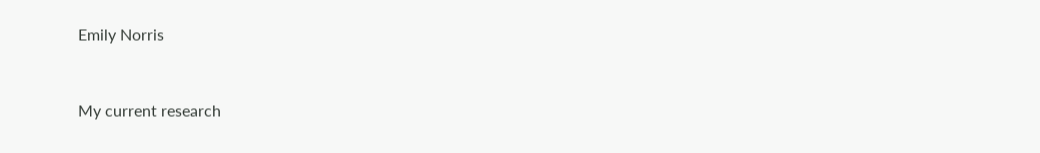Emily Norris


My current research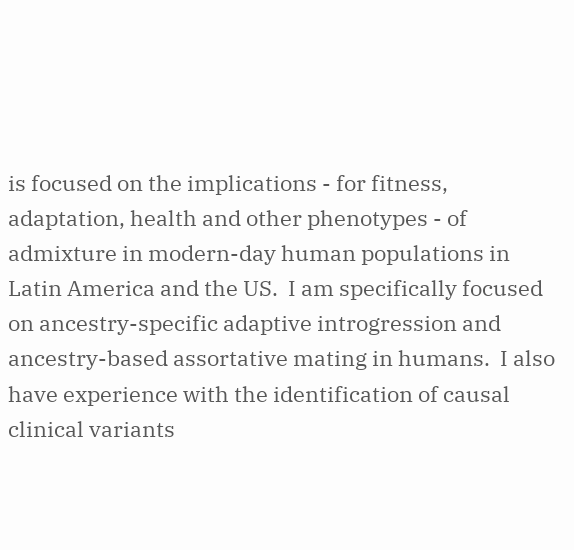is focused on the implications - for fitness, adaptation, health and other phenotypes - of admixture in modern-day human populations in Latin America and the US.  I am specifically focused on ancestry-specific adaptive introgression and ancestry-based assortative mating in humans.  I also have experience with the identification of causal clinical variants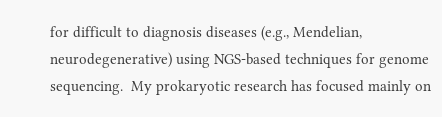for difficult to diagnosis diseases (e.g., Mendelian, neurodegenerative) using NGS-based techniques for genome sequencing.  My prokaryotic research has focused mainly on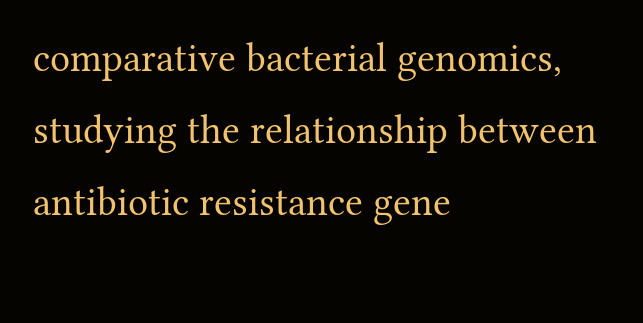comparative bacterial genomics, studying the relationship between antibiotic resistance gene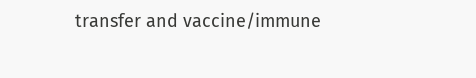transfer and vaccine/immune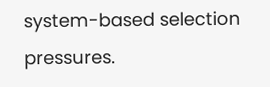system-based selection pressures.